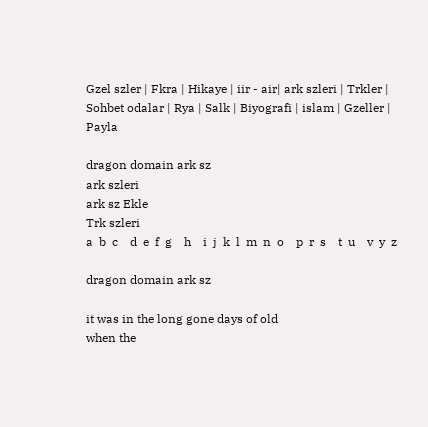Gzel szler | Fkra | Hikaye | iir - air| ark szleri | Trkler | Sohbet odalar | Rya | Salk | Biyografi | islam | Gzeller | Payla

dragon domain ark sz
ark szleri
ark sz Ekle
Trk szleri
a  b  c    d  e  f  g    h    i  j  k  l  m  n  o    p  r  s    t  u    v  y  z

dragon domain ark sz

it was in the long gone days of old
when the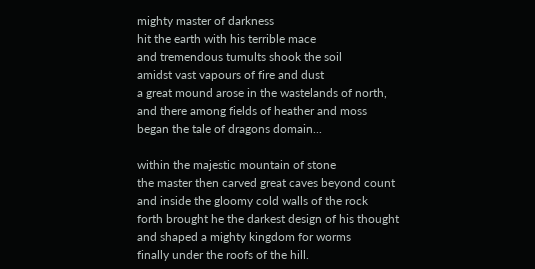mighty master of darkness
hit the earth with his terrible mace
and tremendous tumults shook the soil
amidst vast vapours of fire and dust
a great mound arose in the wastelands of north,
and there among fields of heather and moss
began the tale of dragons domain...

within the majestic mountain of stone
the master then carved great caves beyond count
and inside the gloomy cold walls of the rock
forth brought he the darkest design of his thought
and shaped a mighty kingdom for worms
finally under the roofs of the hill.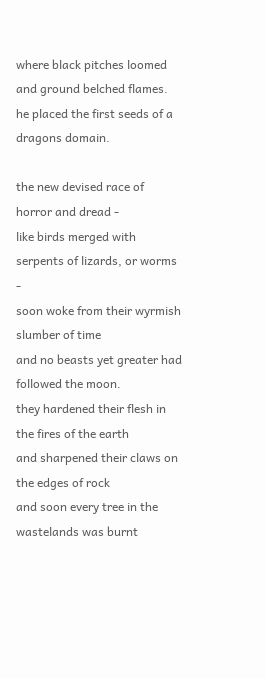where black pitches loomed and ground belched flames.
he placed the first seeds of a dragons domain.

the new devised race of horror and dread -
like birds merged with serpents of lizards, or worms -
soon woke from their wyrmish slumber of time
and no beasts yet greater had followed the moon.
they hardened their flesh in the fires of the earth
and sharpened their claws on the edges of rock
and soon every tree in the wastelands was burnt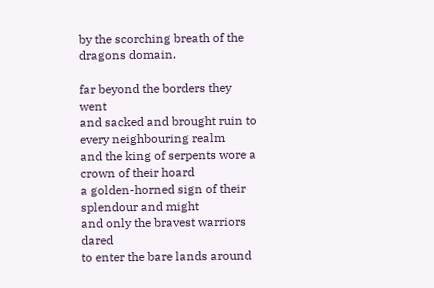by the scorching breath of the dragons domain.

far beyond the borders they went
and sacked and brought ruin to every neighbouring realm
and the king of serpents wore a crown of their hoard
a golden-horned sign of their splendour and might
and only the bravest warriors dared
to enter the bare lands around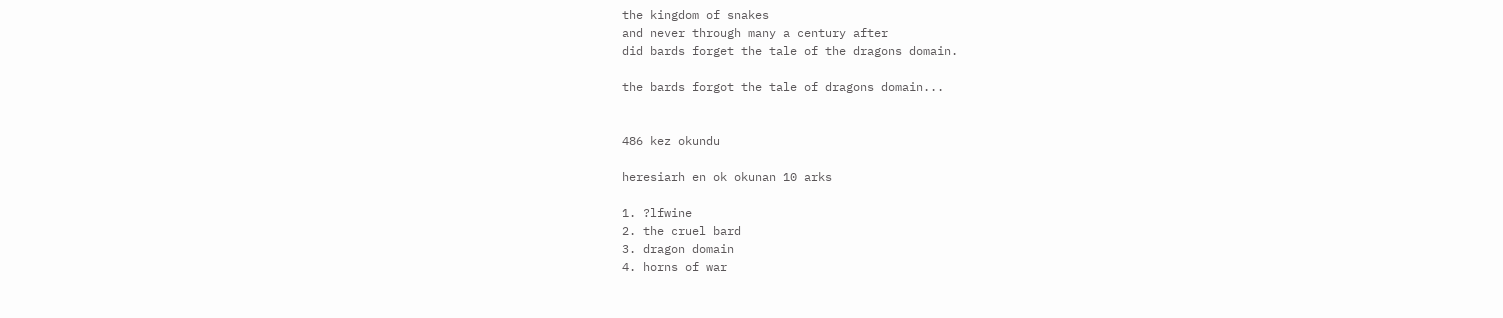the kingdom of snakes
and never through many a century after
did bards forget the tale of the dragons domain.

the bards forgot the tale of dragons domain...


486 kez okundu

heresiarh en ok okunan 10 arks

1. ?lfwine
2. the cruel bard
3. dragon domain
4. horns of war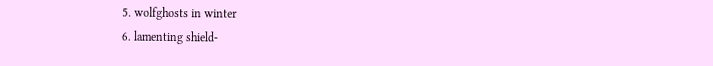5. wolfghosts in winter
6. lamenting shield-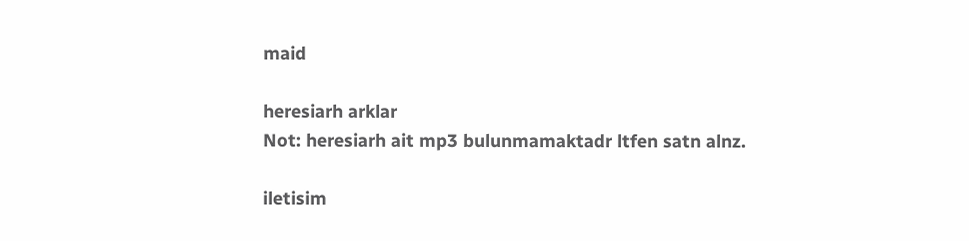maid

heresiarh arklar
Not: heresiarh ait mp3 bulunmamaktadr ltfen satn alnz.

iletisim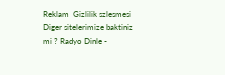Reklam  Gizlilik szlesmesi
Diger sitelerimize baktiniz mi ? Radyo Dinle -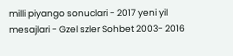milli piyango sonuclari - 2017 yeni yil mesajlari - Gzel szler Sohbet 2003- 2016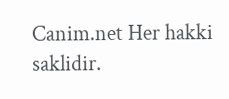Canim.net Her hakki saklidir.